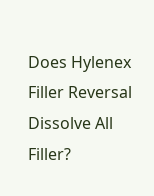Does Hylenex Filler Reversal Dissolve All Filler?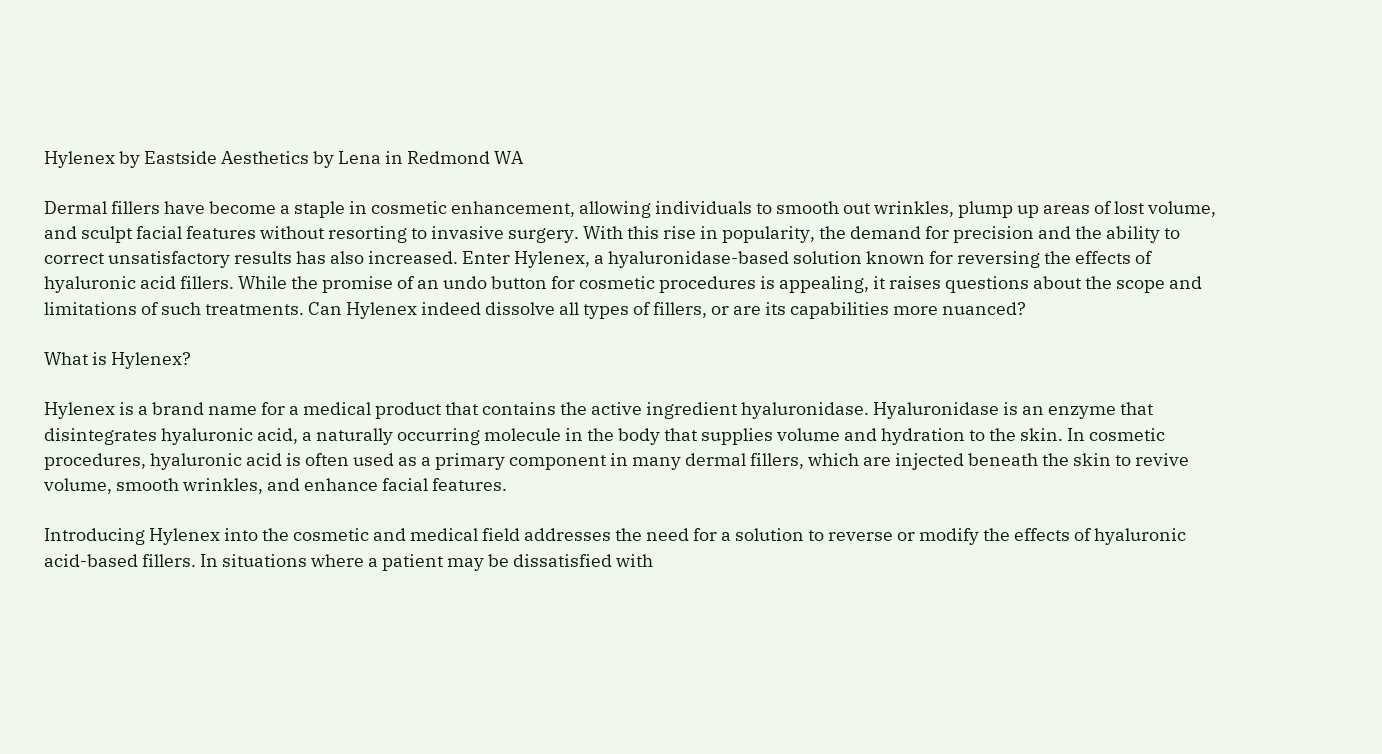Hylenex by Eastside Aesthetics by Lena in Redmond WA

Dermal fillers have become a staple in cosmetic enhancement, allowing individuals to smooth out wrinkles, plump up areas of lost volume, and sculpt facial features without resorting to invasive surgery. With this rise in popularity, the demand for precision and the ability to correct unsatisfactory results has also increased. Enter Hylenex, a hyaluronidase-based solution known for reversing the effects of hyaluronic acid fillers. While the promise of an undo button for cosmetic procedures is appealing, it raises questions about the scope and limitations of such treatments. Can Hylenex indeed dissolve all types of fillers, or are its capabilities more nuanced?

What is Hylenex?

Hylenex is a brand name for a medical product that contains the active ingredient hyaluronidase. Hyaluronidase is an enzyme that disintegrates hyaluronic acid, a naturally occurring molecule in the body that supplies volume and hydration to the skin. In cosmetic procedures, hyaluronic acid is often used as a primary component in many dermal fillers, which are injected beneath the skin to revive volume, smooth wrinkles, and enhance facial features.

Introducing Hylenex into the cosmetic and medical field addresses the need for a solution to reverse or modify the effects of hyaluronic acid-based fillers. In situations where a patient may be dissatisfied with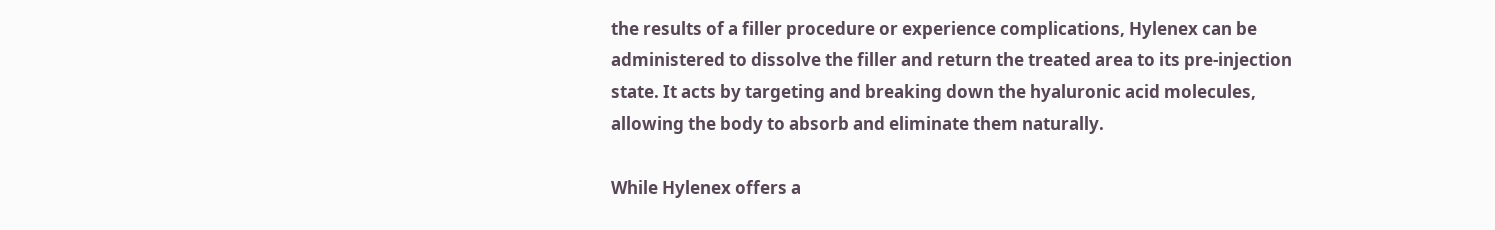the results of a filler procedure or experience complications, Hylenex can be administered to dissolve the filler and return the treated area to its pre-injection state. It acts by targeting and breaking down the hyaluronic acid molecules, allowing the body to absorb and eliminate them naturally.

While Hylenex offers a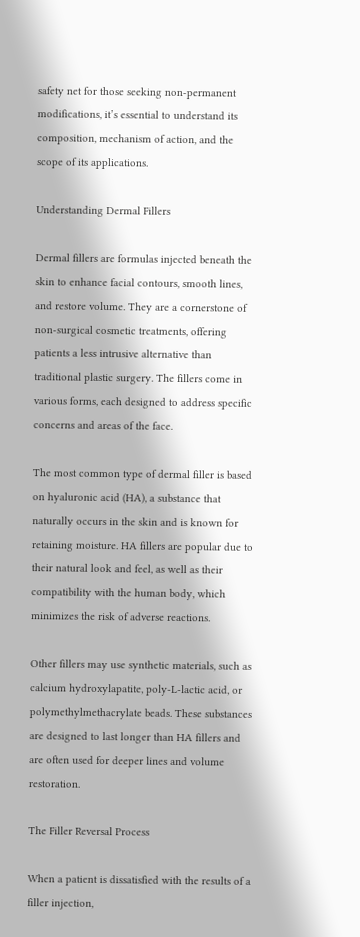safety net for those seeking non-permanent modifications, it’s essential to understand its composition, mechanism of action, and the scope of its applications.

Understanding Dermal Fillers

Dermal fillers are formulas injected beneath the skin to enhance facial contours, smooth lines, and restore volume. They are a cornerstone of non-surgical cosmetic treatments, offering patients a less intrusive alternative than traditional plastic surgery. The fillers come in various forms, each designed to address specific concerns and areas of the face.

The most common type of dermal filler is based on hyaluronic acid (HA), a substance that naturally occurs in the skin and is known for retaining moisture. HA fillers are popular due to their natural look and feel, as well as their compatibility with the human body, which minimizes the risk of adverse reactions.

Other fillers may use synthetic materials, such as calcium hydroxylapatite, poly-L-lactic acid, or polymethylmethacrylate beads. These substances are designed to last longer than HA fillers and are often used for deeper lines and volume restoration.

The Filler Reversal Process

When a patient is dissatisfied with the results of a filler injection,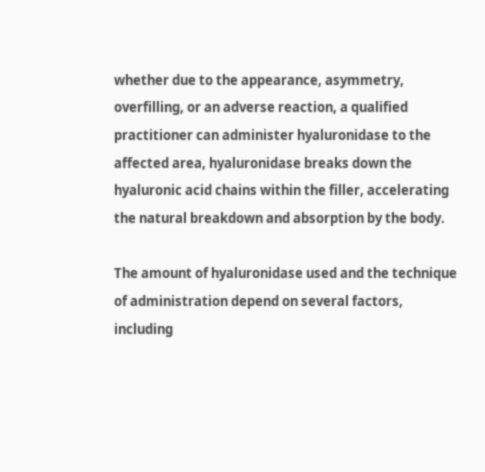whether due to the appearance, asymmetry, overfilling, or an adverse reaction, a qualified practitioner can administer hyaluronidase to the affected area, hyaluronidase breaks down the hyaluronic acid chains within the filler, accelerating the natural breakdown and absorption by the body.

The amount of hyaluronidase used and the technique of administration depend on several factors, including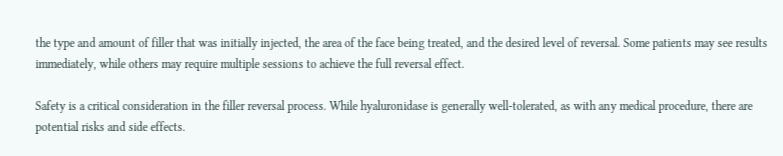the type and amount of filler that was initially injected, the area of the face being treated, and the desired level of reversal. Some patients may see results immediately, while others may require multiple sessions to achieve the full reversal effect.

Safety is a critical consideration in the filler reversal process. While hyaluronidase is generally well-tolerated, as with any medical procedure, there are potential risks and side effects.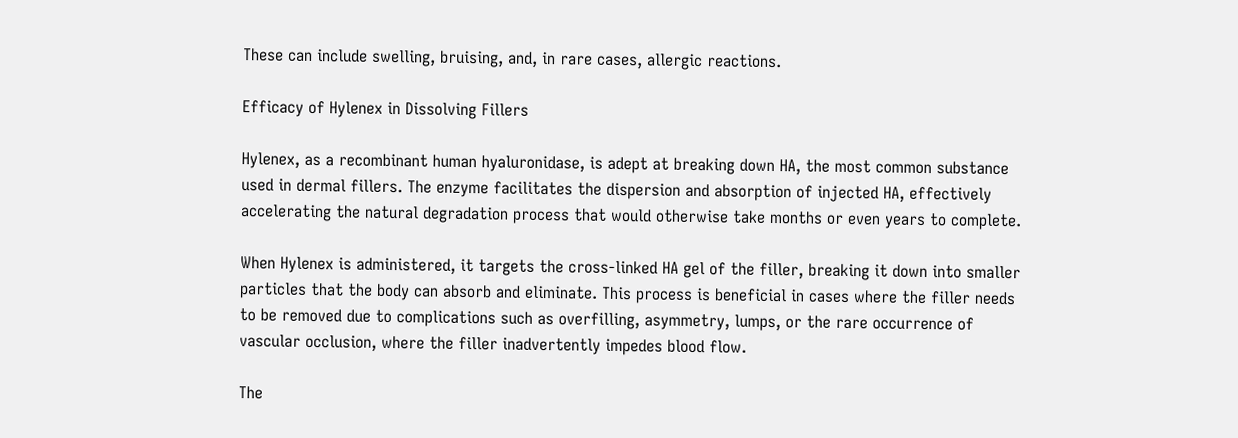These can include swelling, bruising, and, in rare cases, allergic reactions.

Efficacy of Hylenex in Dissolving Fillers

Hylenex, as a recombinant human hyaluronidase, is adept at breaking down HA, the most common substance used in dermal fillers. The enzyme facilitates the dispersion and absorption of injected HA, effectively accelerating the natural degradation process that would otherwise take months or even years to complete.

When Hylenex is administered, it targets the cross-linked HA gel of the filler, breaking it down into smaller particles that the body can absorb and eliminate. This process is beneficial in cases where the filler needs to be removed due to complications such as overfilling, asymmetry, lumps, or the rare occurrence of vascular occlusion, where the filler inadvertently impedes blood flow.

The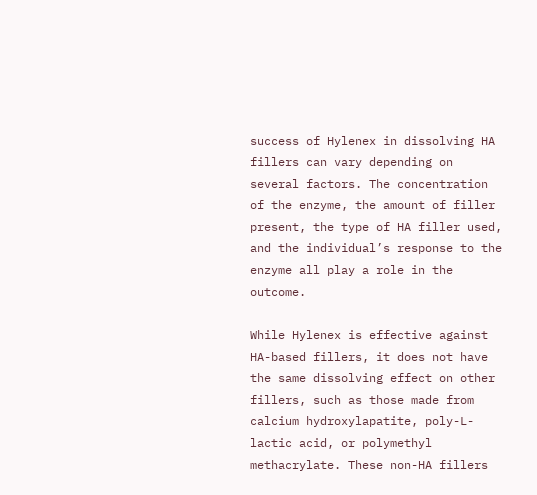success of Hylenex in dissolving HA fillers can vary depending on several factors. The concentration of the enzyme, the amount of filler present, the type of HA filler used, and the individual’s response to the enzyme all play a role in the outcome.

While Hylenex is effective against HA-based fillers, it does not have the same dissolving effect on other fillers, such as those made from calcium hydroxylapatite, poly-L-lactic acid, or polymethyl methacrylate. These non-HA fillers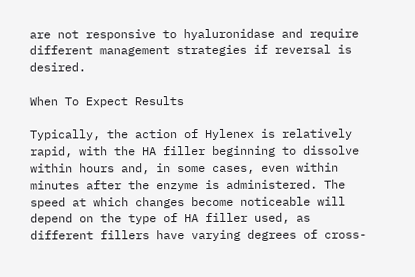are not responsive to hyaluronidase and require different management strategies if reversal is desired.

When To Expect Results

Typically, the action of Hylenex is relatively rapid, with the HA filler beginning to dissolve within hours and, in some cases, even within minutes after the enzyme is administered. The speed at which changes become noticeable will depend on the type of HA filler used, as different fillers have varying degrees of cross-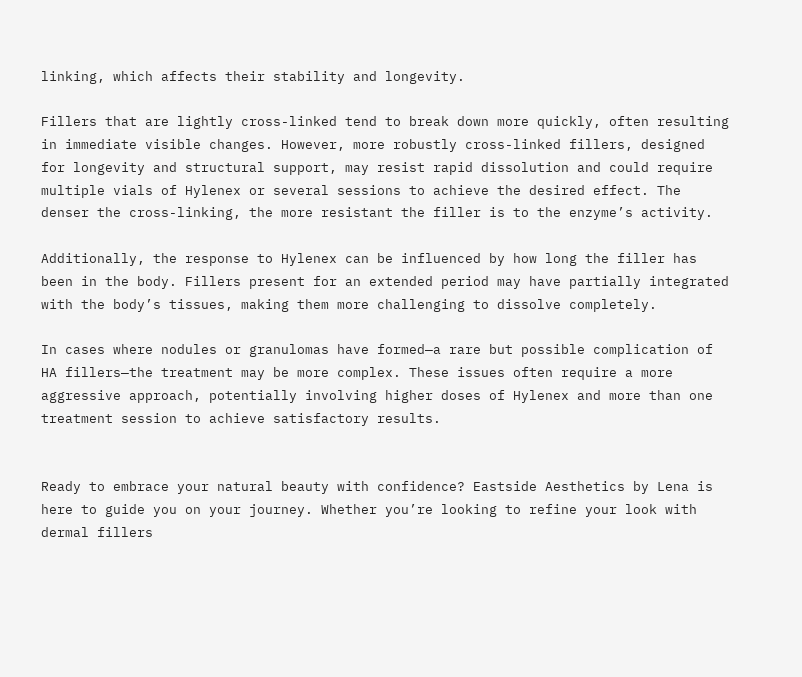linking, which affects their stability and longevity.

Fillers that are lightly cross-linked tend to break down more quickly, often resulting in immediate visible changes. However, more robustly cross-linked fillers, designed for longevity and structural support, may resist rapid dissolution and could require multiple vials of Hylenex or several sessions to achieve the desired effect. The denser the cross-linking, the more resistant the filler is to the enzyme’s activity.

Additionally, the response to Hylenex can be influenced by how long the filler has been in the body. Fillers present for an extended period may have partially integrated with the body’s tissues, making them more challenging to dissolve completely.

In cases where nodules or granulomas have formed—a rare but possible complication of HA fillers—the treatment may be more complex. These issues often require a more aggressive approach, potentially involving higher doses of Hylenex and more than one treatment session to achieve satisfactory results.


Ready to embrace your natural beauty with confidence? Eastside Aesthetics by Lena is here to guide you on your journey. Whether you’re looking to refine your look with dermal fillers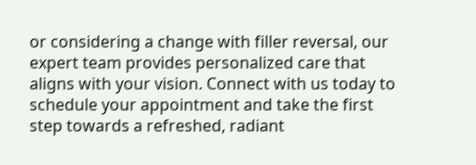or considering a change with filler reversal, our expert team provides personalized care that aligns with your vision. Connect with us today to schedule your appointment and take the first step towards a refreshed, radiant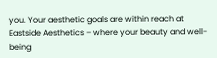you. Your aesthetic goals are within reach at Eastside Aesthetics – where your beauty and well-being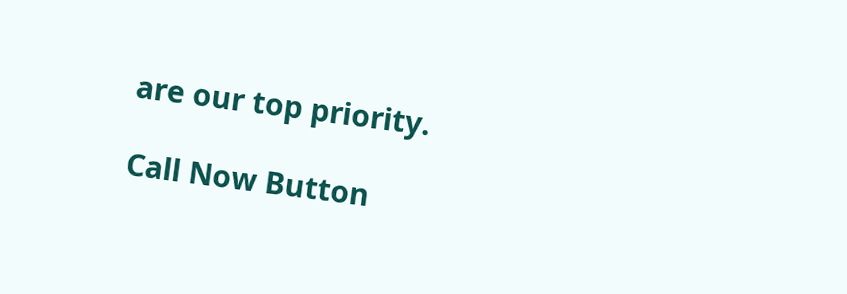are our top priority.

Call Now Button